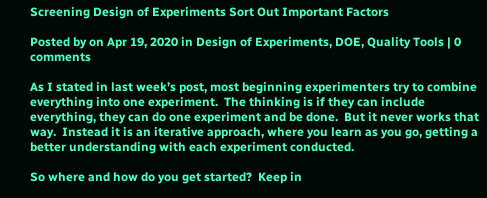Screening Design of Experiments Sort Out Important Factors

Posted by on Apr 19, 2020 in Design of Experiments, DOE, Quality Tools | 0 comments

As I stated in last week’s post, most beginning experimenters try to combine everything into one experiment.  The thinking is if they can include everything, they can do one experiment and be done.  But it never works that way.  Instead it is an iterative approach, where you learn as you go, getting a better understanding with each experiment conducted.

So where and how do you get started?  Keep in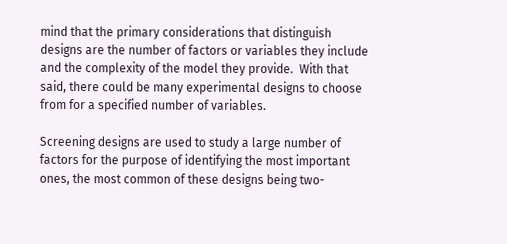mind that the primary considerations that distinguish designs are the number of factors or variables they include and the complexity of the model they provide.  With that said, there could be many experimental designs to choose from for a specified number of variables.

Screening designs are used to study a large number of factors for the purpose of identifying the most important ones, the most common of these designs being two-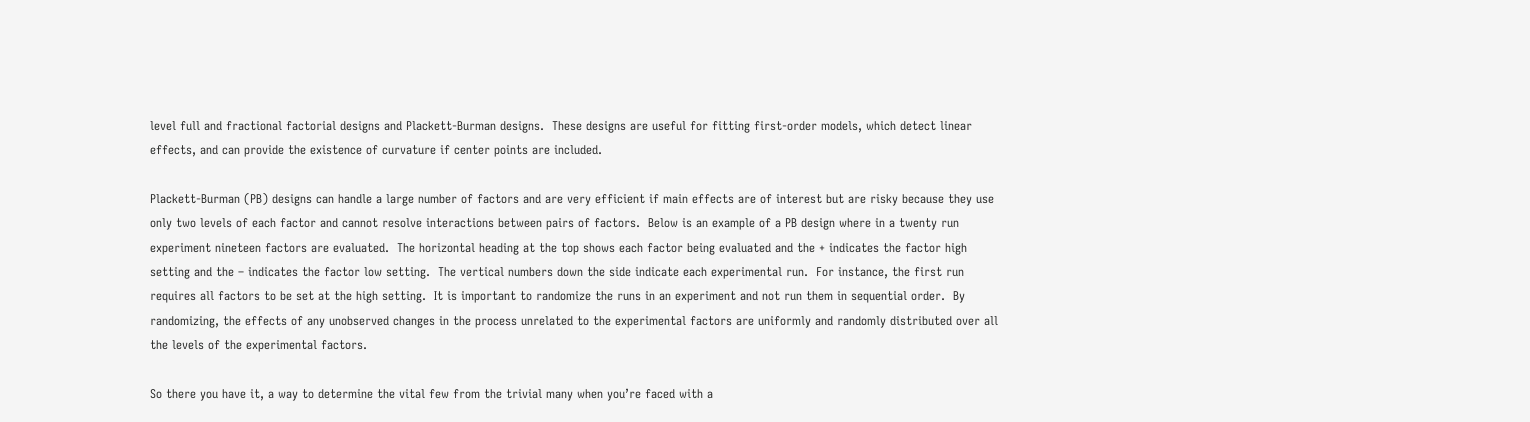level full and fractional factorial designs and Plackett-Burman designs.  These designs are useful for fitting first-order models, which detect linear effects, and can provide the existence of curvature if center points are included.

Plackett-Burman (PB) designs can handle a large number of factors and are very efficient if main effects are of interest but are risky because they use only two levels of each factor and cannot resolve interactions between pairs of factors.  Below is an example of a PB design where in a twenty run experiment nineteen factors are evaluated.  The horizontal heading at the top shows each factor being evaluated and the + indicates the factor high setting and the – indicates the factor low setting.  The vertical numbers down the side indicate each experimental run.  For instance, the first run requires all factors to be set at the high setting.  It is important to randomize the runs in an experiment and not run them in sequential order.  By randomizing, the effects of any unobserved changes in the process unrelated to the experimental factors are uniformly and randomly distributed over all the levels of the experimental factors.

So there you have it, a way to determine the vital few from the trivial many when you’re faced with a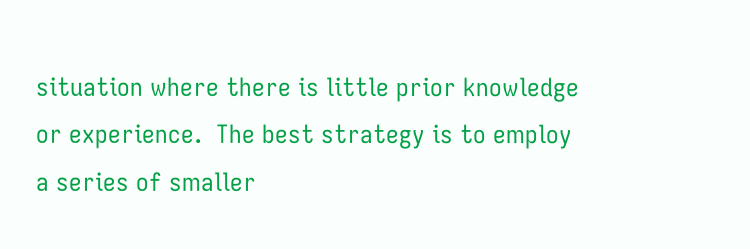situation where there is little prior knowledge or experience.  The best strategy is to employ a series of smaller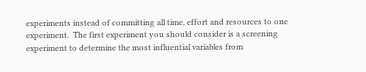experiments instead of committing all time, effort and resources to one experiment.  The first experiment you should consider is a screening experiment to determine the most influential variables from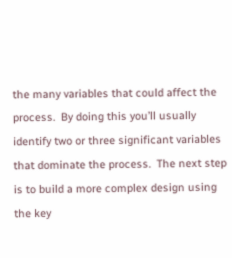the many variables that could affect the process.  By doing this you’ll usually identify two or three significant variables that dominate the process.  The next step is to build a more complex design using the key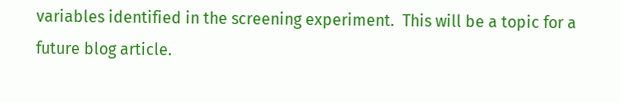variables identified in the screening experiment.  This will be a topic for a future blog article.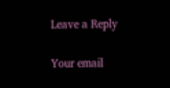Leave a Reply

Your email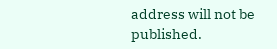address will not be published.